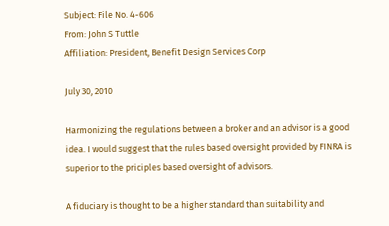Subject: File No. 4-606
From: John S Tuttle
Affiliation: President, Benefit Design Services Corp

July 30, 2010

Harmonizing the regulations between a broker and an advisor is a good idea. I would suggest that the rules based oversight provided by FINRA is superior to the priciples based oversight of advisors.

A fiduciary is thought to be a higher standard than suitability and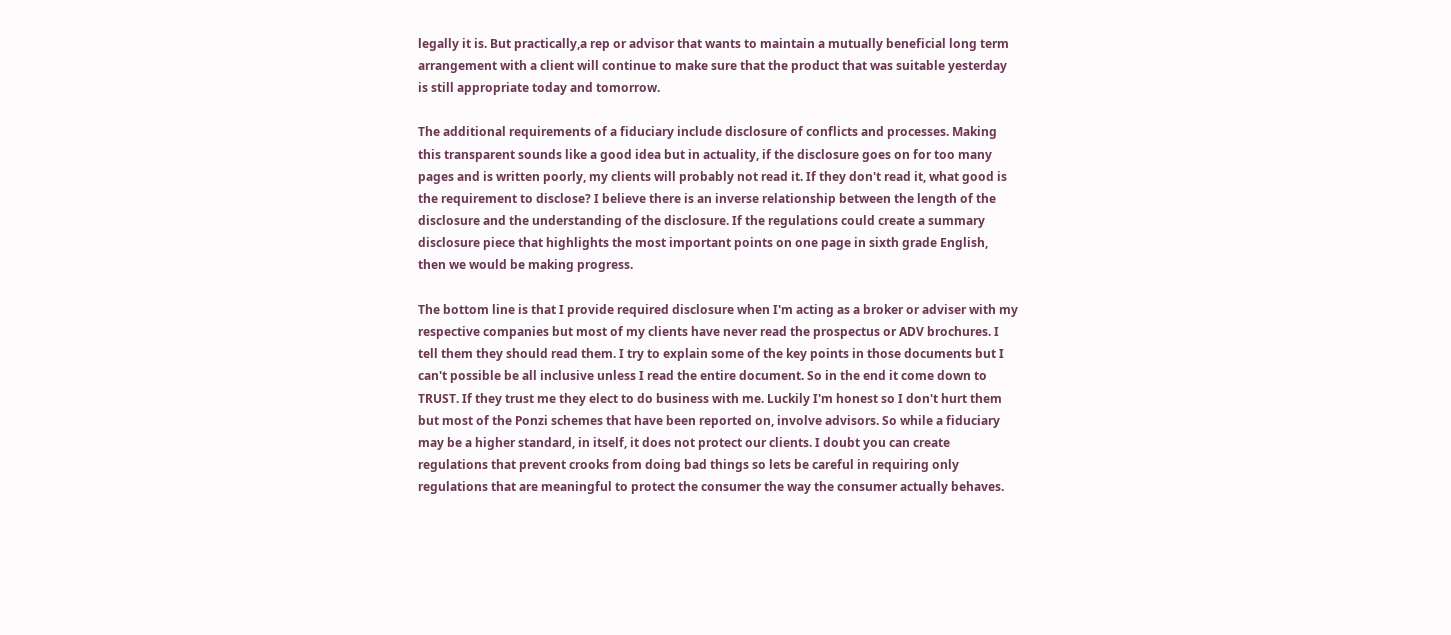legally it is. But practically,a rep or advisor that wants to maintain a mutually beneficial long term arrangement with a client will continue to make sure that the product that was suitable yesterday is still appropriate today and tomorrow.

The additional requirements of a fiduciary include disclosure of conflicts and processes. Making this transparent sounds like a good idea but in actuality, if the disclosure goes on for too many pages and is written poorly, my clients will probably not read it. If they don't read it, what good is the requirement to disclose? I believe there is an inverse relationship between the length of the disclosure and the understanding of the disclosure. If the regulations could create a summary disclosure piece that highlights the most important points on one page in sixth grade English, then we would be making progress.

The bottom line is that I provide required disclosure when I'm acting as a broker or adviser with my respective companies but most of my clients have never read the prospectus or ADV brochures. I tell them they should read them. I try to explain some of the key points in those documents but I can't possible be all inclusive unless I read the entire document. So in the end it come down to TRUST. If they trust me they elect to do business with me. Luckily I'm honest so I don't hurt them but most of the Ponzi schemes that have been reported on, involve advisors. So while a fiduciary may be a higher standard, in itself, it does not protect our clients. I doubt you can create regulations that prevent crooks from doing bad things so lets be careful in requiring only regulations that are meaningful to protect the consumer the way the consumer actually behaves.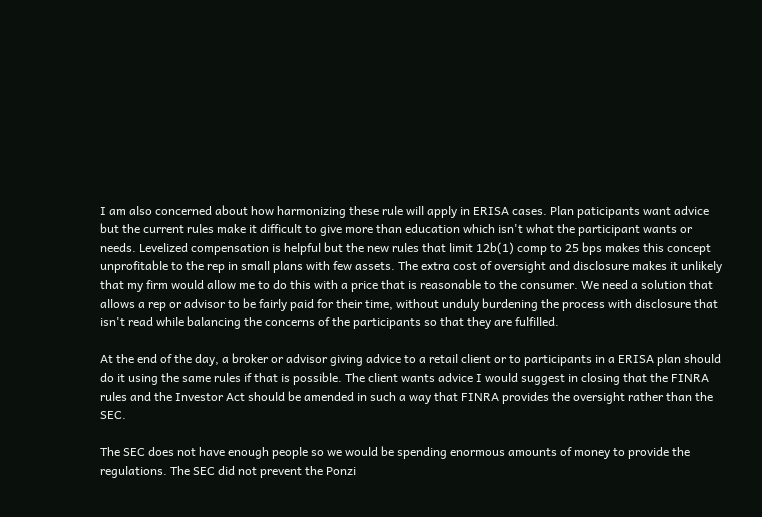I am also concerned about how harmonizing these rule will apply in ERISA cases. Plan paticipants want advice but the current rules make it difficult to give more than education which isn't what the participant wants or needs. Levelized compensation is helpful but the new rules that limit 12b(1) comp to 25 bps makes this concept unprofitable to the rep in small plans with few assets. The extra cost of oversight and disclosure makes it unlikely that my firm would allow me to do this with a price that is reasonable to the consumer. We need a solution that allows a rep or advisor to be fairly paid for their time, without unduly burdening the process with disclosure that isn't read while balancing the concerns of the participants so that they are fulfilled.

At the end of the day, a broker or advisor giving advice to a retail client or to participants in a ERISA plan should do it using the same rules if that is possible. The client wants advice I would suggest in closing that the FINRA rules and the Investor Act should be amended in such a way that FINRA provides the oversight rather than the SEC.

The SEC does not have enough people so we would be spending enormous amounts of money to provide the regulations. The SEC did not prevent the Ponzi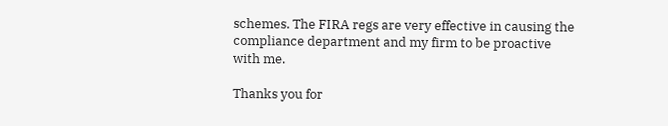schemes. The FIRA regs are very effective in causing the compliance department and my firm to be proactive with me.

Thanks you for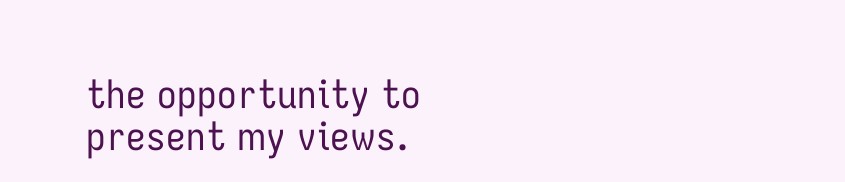the opportunity to present my views.